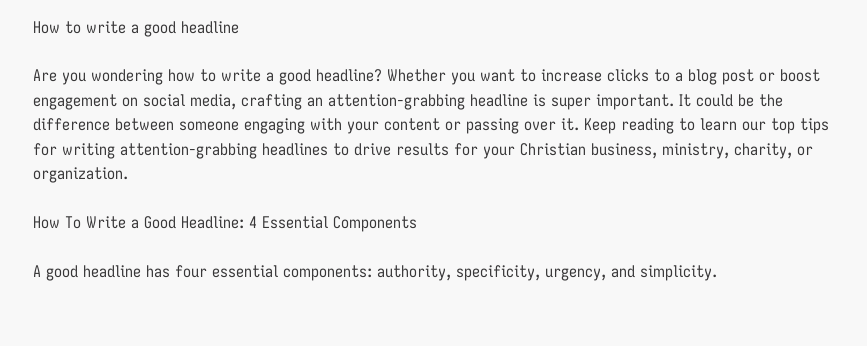How to write a good headline

Are you wondering how to write a good headline? Whether you want to increase clicks to a blog post or boost engagement on social media, crafting an attention-grabbing headline is super important. It could be the difference between someone engaging with your content or passing over it. Keep reading to learn our top tips for writing attention-grabbing headlines to drive results for your Christian business, ministry, charity, or organization.

How To Write a Good Headline: 4 Essential Components

A good headline has four essential components: authority, specificity, urgency, and simplicity.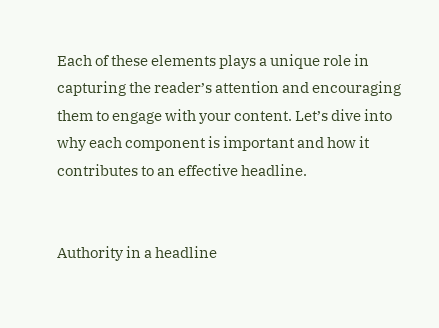Each of these elements plays a unique role in capturing the reader’s attention and encouraging them to engage with your content. Let’s dive into why each component is important and how it contributes to an effective headline.


Authority in a headline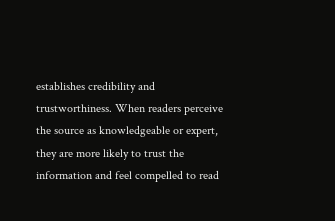establishes credibility and trustworthiness. When readers perceive the source as knowledgeable or expert, they are more likely to trust the information and feel compelled to read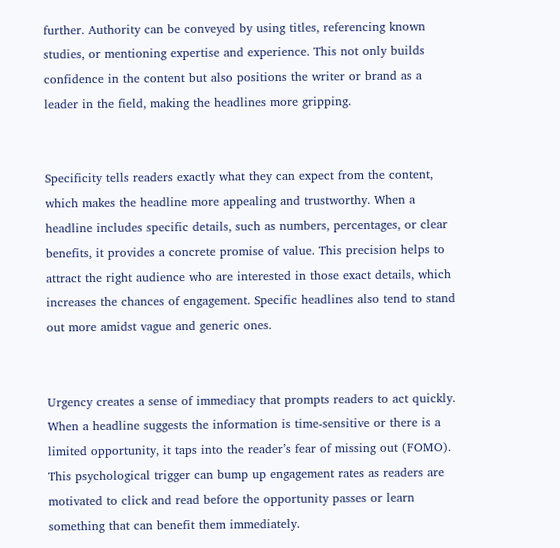further. Authority can be conveyed by using titles, referencing known studies, or mentioning expertise and experience. This not only builds confidence in the content but also positions the writer or brand as a leader in the field, making the headlines more gripping.


Specificity tells readers exactly what they can expect from the content, which makes the headline more appealing and trustworthy. When a headline includes specific details, such as numbers, percentages, or clear benefits, it provides a concrete promise of value. This precision helps to attract the right audience who are interested in those exact details, which increases the chances of engagement. Specific headlines also tend to stand out more amidst vague and generic ones.


Urgency creates a sense of immediacy that prompts readers to act quickly. When a headline suggests the information is time-sensitive or there is a limited opportunity, it taps into the reader’s fear of missing out (FOMO). This psychological trigger can bump up engagement rates as readers are motivated to click and read before the opportunity passes or learn something that can benefit them immediately.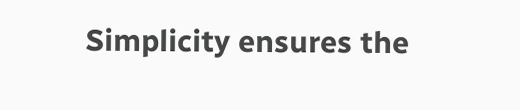Simplicity ensures the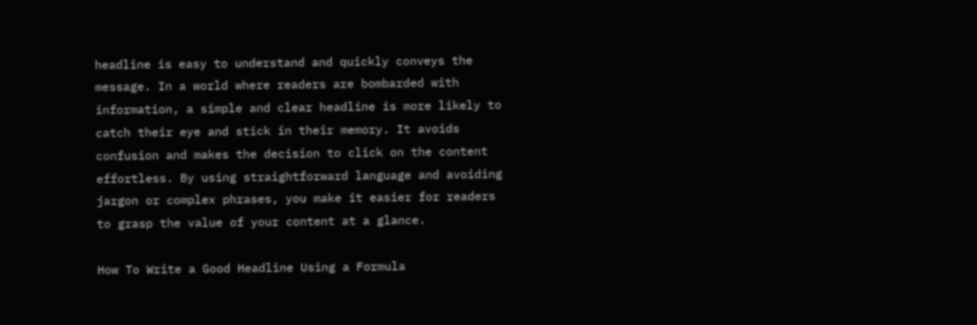headline is easy to understand and quickly conveys the message. In a world where readers are bombarded with information, a simple and clear headline is more likely to catch their eye and stick in their memory. It avoids confusion and makes the decision to click on the content effortless. By using straightforward language and avoiding jargon or complex phrases, you make it easier for readers to grasp the value of your content at a glance.

How To Write a Good Headline Using a Formula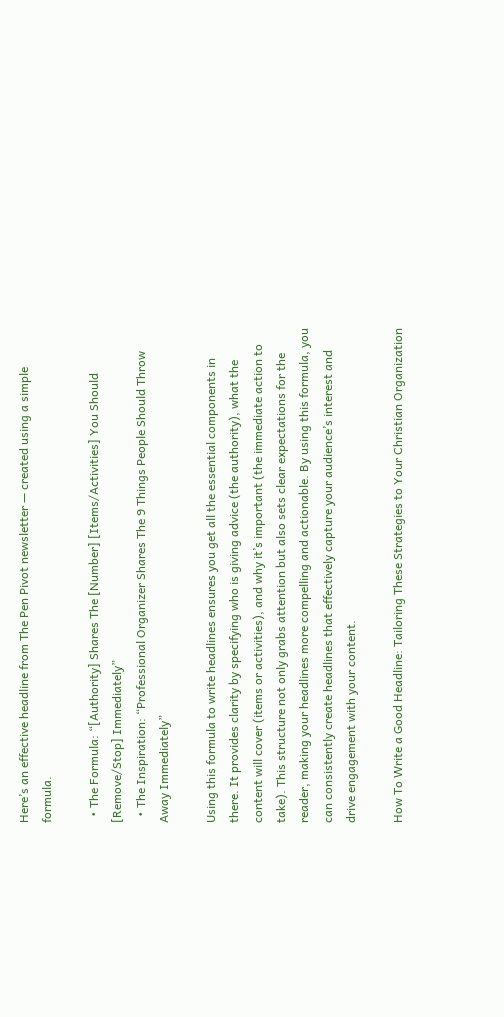Here’s an effective headline from The Pen Pivot newsletter — created using a simple formula.

  • The Formula: “[Authority] Shares The [Number] [Items/Activities] You Should [Remove/Stop] Immediately”
  • The Inspiration: “Professional Organizer Shares The 9 Things People Should Throw Away Immediately”

Using this formula to write headlines ensures you get all the essential components in there. It provides clarity by specifying who is giving advice (the authority), what the content will cover (items or activities), and why it’s important (the immediate action to take). This structure not only grabs attention but also sets clear expectations for the reader, making your headlines more compelling and actionable. By using this formula, you can consistently create headlines that effectively capture your audience’s interest and drive engagement with your content.

How To Write a Good Headline: Tailoring These Strategies to Your Christian Organization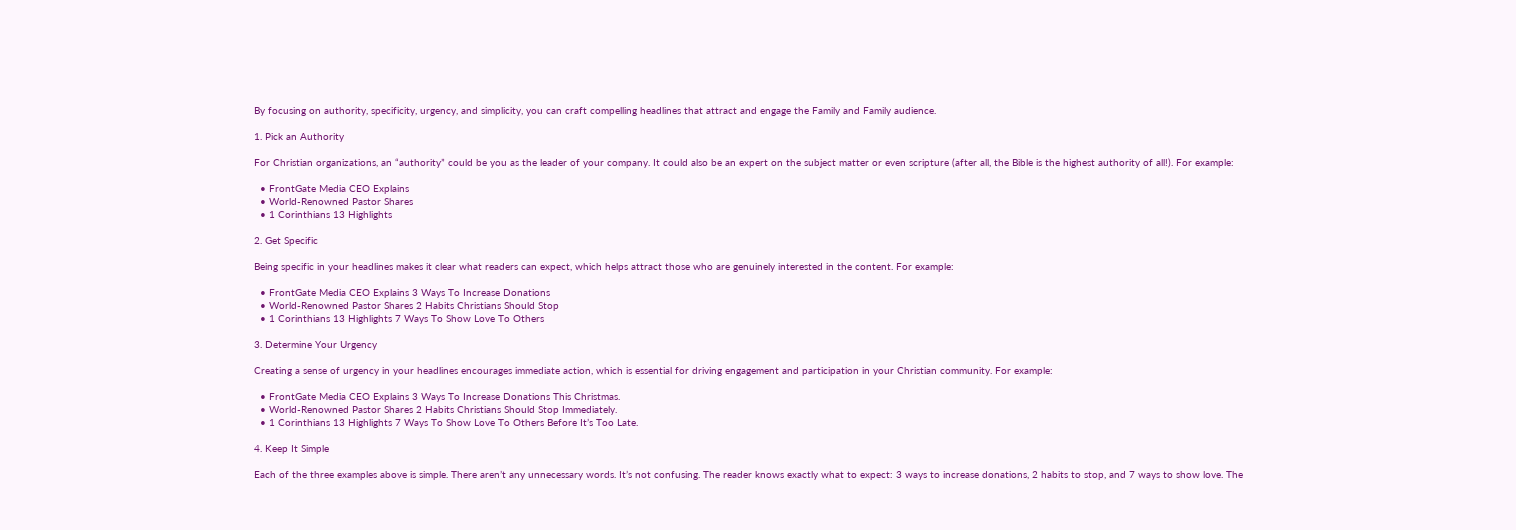By focusing on authority, specificity, urgency, and simplicity, you can craft compelling headlines that attract and engage the Family and Family audience.

1. Pick an Authority

For Christian organizations, an “authority” could be you as the leader of your company. It could also be an expert on the subject matter or even scripture (after all, the Bible is the highest authority of all!). For example:

  • FrontGate Media CEO Explains
  • World-Renowned Pastor Shares
  • 1 Corinthians 13 Highlights

2. Get Specific

Being specific in your headlines makes it clear what readers can expect, which helps attract those who are genuinely interested in the content. For example:

  • FrontGate Media CEO Explains 3 Ways To Increase Donations
  • World-Renowned Pastor Shares 2 Habits Christians Should Stop
  • 1 Corinthians 13 Highlights 7 Ways To Show Love To Others

3. Determine Your Urgency

Creating a sense of urgency in your headlines encourages immediate action, which is essential for driving engagement and participation in your Christian community. For example:

  • FrontGate Media CEO Explains 3 Ways To Increase Donations This Christmas.
  • World-Renowned Pastor Shares 2 Habits Christians Should Stop Immediately.
  • 1 Corinthians 13 Highlights 7 Ways To Show Love To Others Before It’s Too Late.

4. Keep It Simple

Each of the three examples above is simple. There aren’t any unnecessary words. It’s not confusing. The reader knows exactly what to expect: 3 ways to increase donations, 2 habits to stop, and 7 ways to show love. The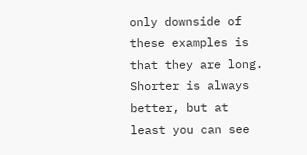only downside of these examples is that they are long. Shorter is always better, but at least you can see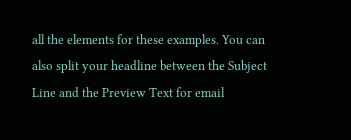all the elements for these examples. You can also split your headline between the Subject Line and the Preview Text for email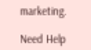marketing.

Need Help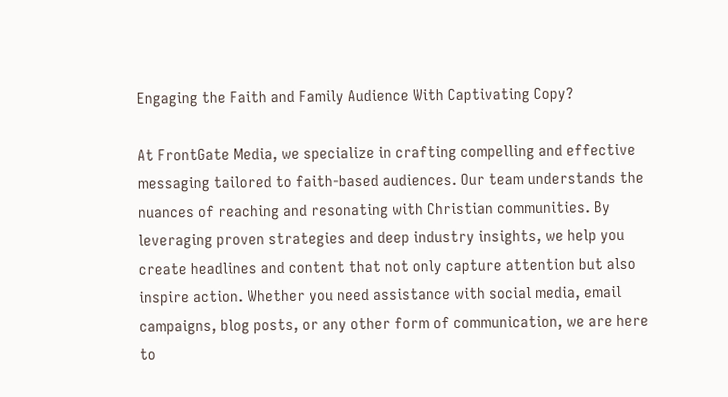Engaging the Faith and Family Audience With Captivating Copy?

At FrontGate Media, we specialize in crafting compelling and effective messaging tailored to faith-based audiences. Our team understands the nuances of reaching and resonating with Christian communities. By leveraging proven strategies and deep industry insights, we help you create headlines and content that not only capture attention but also inspire action. Whether you need assistance with social media, email campaigns, blog posts, or any other form of communication, we are here to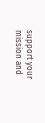support your mission and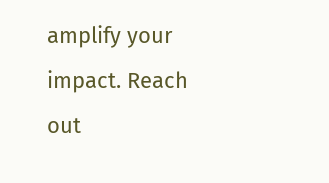amplify your impact. Reach out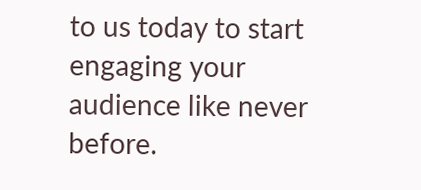to us today to start engaging your audience like never before.